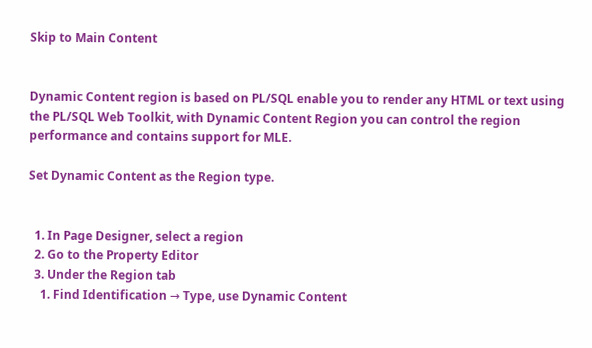Skip to Main Content


Dynamic Content region is based on PL/SQL enable you to render any HTML or text using the PL/SQL Web Toolkit, with Dynamic Content Region you can control the region performance and contains support for MLE.

Set Dynamic Content as the Region type.


  1. In Page Designer, select a region
  2. Go to the Property Editor
  3. Under the Region tab
    1. Find Identification → Type, use Dynamic Content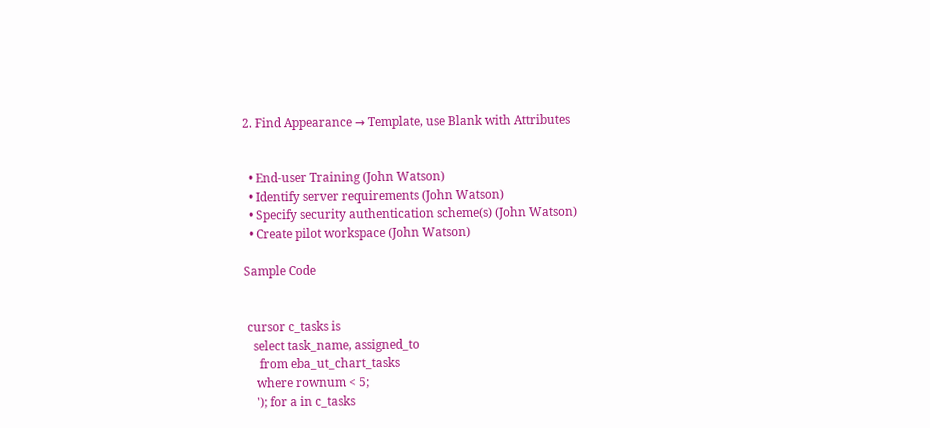2. Find Appearance → Template, use Blank with Attributes


  • End-user Training (John Watson)
  • Identify server requirements (John Watson)
  • Specify security authentication scheme(s) (John Watson)
  • Create pilot workspace (John Watson)

Sample Code


 cursor c_tasks is
   select task_name, assigned_to
     from eba_ut_chart_tasks
    where rownum < 5;
    '); for a in c_tasks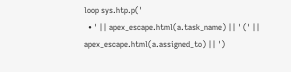loop sys.htp.p('
  • ' || apex_escape.html(a.task_name) || ' (' || apex_escape.html(a.assigned_to) || ')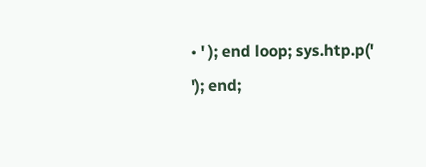• ' ); end loop; sys.htp.p('
'); end;